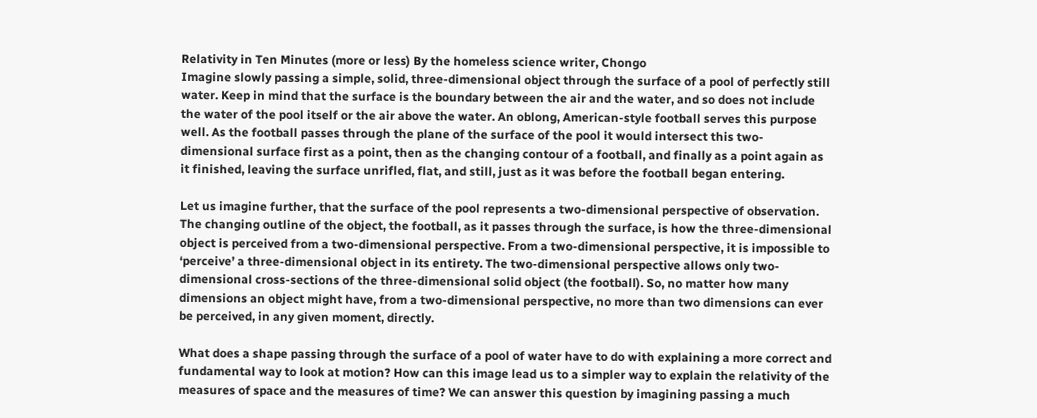Relativity in Ten Minutes (more or less) By the homeless science writer, Chongo
Imagine slowly passing a simple, solid, three-dimensional object through the surface of a pool of perfectly still water. Keep in mind that the surface is the boundary between the air and the water, and so does not include the water of the pool itself or the air above the water. An oblong, American-style football serves this purpose well. As the football passes through the plane of the surface of the pool it would intersect this two-dimensional surface first as a point, then as the changing contour of a football, and finally as a point again as it finished, leaving the surface unrifled, flat, and still, just as it was before the football began entering.

Let us imagine further, that the surface of the pool represents a two-dimensional perspective of observation. The changing outline of the object, the football, as it passes through the surface, is how the three-dimensional object is perceived from a two-dimensional perspective. From a two-dimensional perspective, it is impossible to ‘perceive’ a three-dimensional object in its entirety. The two-dimensional perspective allows only two-dimensional cross-sections of the three-dimensional solid object (the football). So, no matter how many dimensions an object might have, from a two-dimensional perspective, no more than two dimensions can ever be perceived, in any given moment, directly.

What does a shape passing through the surface of a pool of water have to do with explaining a more correct and fundamental way to look at motion? How can this image lead us to a simpler way to explain the relativity of the measures of space and the measures of time? We can answer this question by imagining passing a much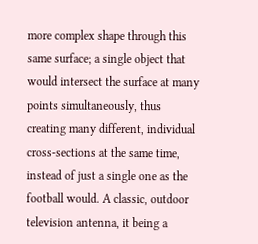more complex shape through this same surface; a single object that would intersect the surface at many points simultaneously, thus creating many different, individual cross-sections at the same time, instead of just a single one as the football would. A classic, outdoor television antenna, it being a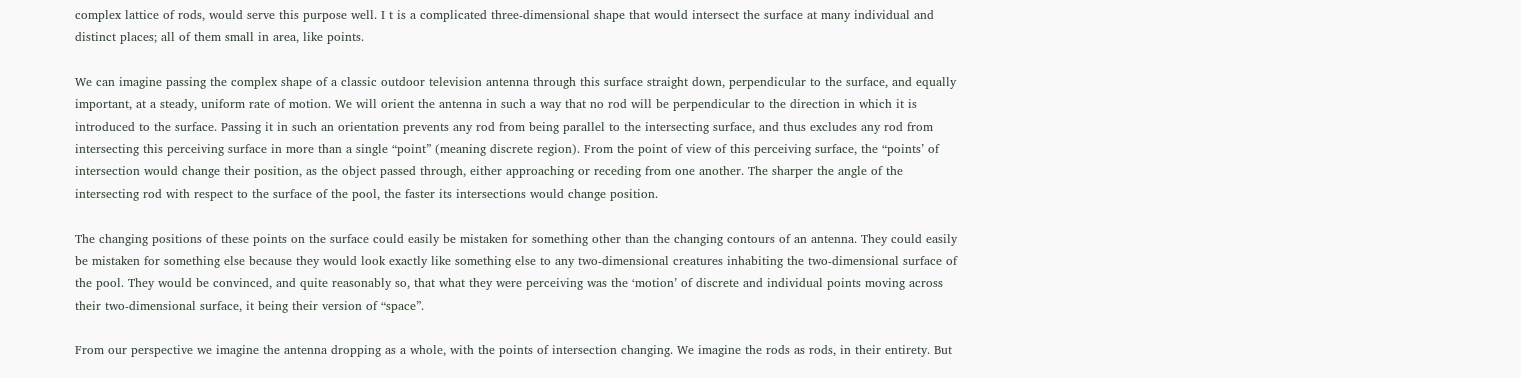complex lattice of rods, would serve this purpose well. I t is a complicated three-dimensional shape that would intersect the surface at many individual and distinct places; all of them small in area, like points.

We can imagine passing the complex shape of a classic outdoor television antenna through this surface straight down, perpendicular to the surface, and equally important, at a steady, uniform rate of motion. We will orient the antenna in such a way that no rod will be perpendicular to the direction in which it is introduced to the surface. Passing it in such an orientation prevents any rod from being parallel to the intersecting surface, and thus excludes any rod from intersecting this perceiving surface in more than a single “point” (meaning discrete region). From the point of view of this perceiving surface, the “points’ of intersection would change their position, as the object passed through, either approaching or receding from one another. The sharper the angle of the intersecting rod with respect to the surface of the pool, the faster its intersections would change position.

The changing positions of these points on the surface could easily be mistaken for something other than the changing contours of an antenna. They could easily be mistaken for something else because they would look exactly like something else to any two-dimensional creatures inhabiting the two-dimensional surface of the pool. They would be convinced, and quite reasonably so, that what they were perceiving was the ‘motion’ of discrete and individual points moving across their two-dimensional surface, it being their version of “space”.

From our perspective we imagine the antenna dropping as a whole, with the points of intersection changing. We imagine the rods as rods, in their entirety. But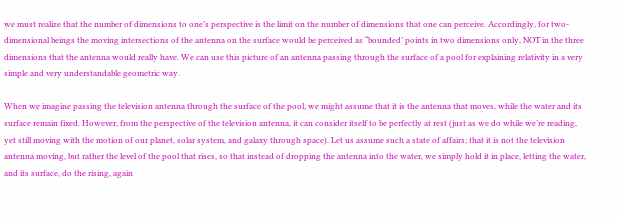we must realize that the number of dimensions to one’s perspective is the limit on the number of dimensions that one can perceive. Accordingly, for two-dimensional beings the moving intersections of the antenna on the surface would be perceived as “bounded’ points in two dimensions only, NOT in the three dimensions that the antenna would really have. We can use this picture of an antenna passing through the surface of a pool for explaining relativity in a very simple and very understandable geometric way.

When we imagine passing the television antenna through the surface of the pool, we might assume that it is the antenna that moves, while the water and its surface remain fixed. However, from the perspective of the television antenna, it can consider itself to be perfectly at rest (just as we do while we’re reading, yet still moving with the motion of our planet, solar system, and galaxy through space). Let us assume such a state of affairs; that it is not the television antenna moving, but rather the level of the pool that rises, so that instead of dropping the antenna into the water, we simply hold it in place, letting the water, and its surface, do the rising, again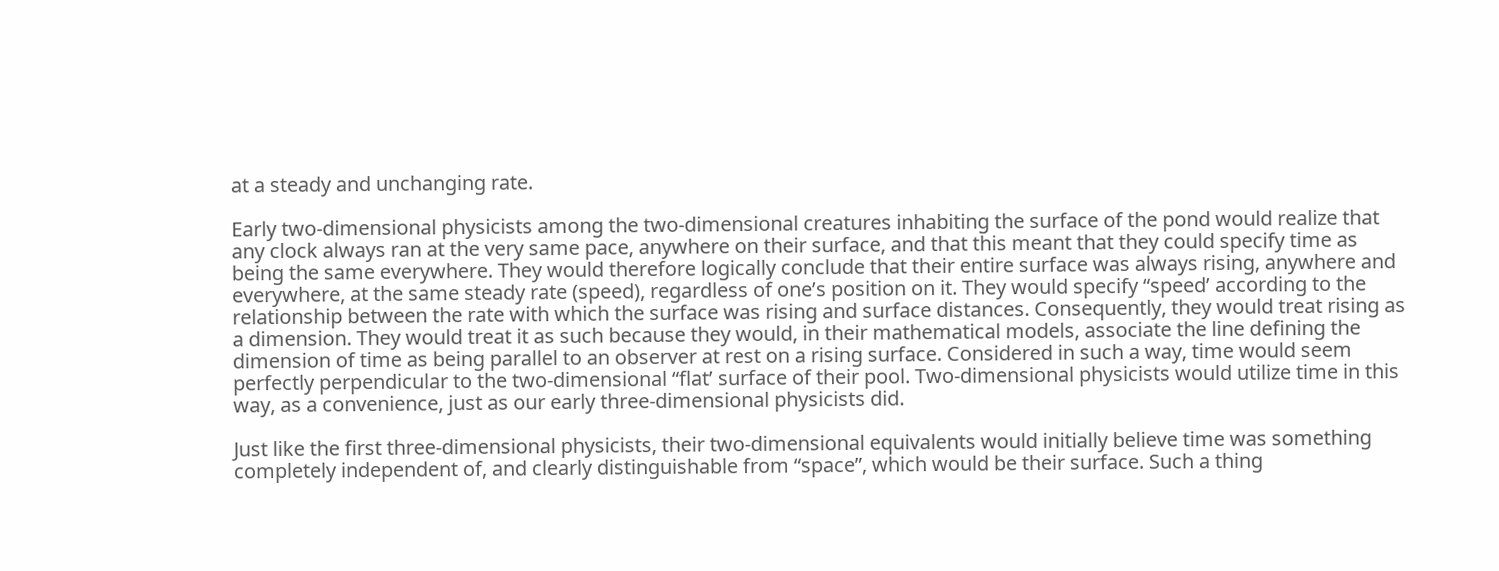at a steady and unchanging rate.

Early two-dimensional physicists among the two-dimensional creatures inhabiting the surface of the pond would realize that any clock always ran at the very same pace, anywhere on their surface, and that this meant that they could specify time as being the same everywhere. They would therefore logically conclude that their entire surface was always rising, anywhere and everywhere, at the same steady rate (speed), regardless of one’s position on it. They would specify “speed’ according to the relationship between the rate with which the surface was rising and surface distances. Consequently, they would treat rising as a dimension. They would treat it as such because they would, in their mathematical models, associate the line defining the dimension of time as being parallel to an observer at rest on a rising surface. Considered in such a way, time would seem perfectly perpendicular to the two-dimensional “flat’ surface of their pool. Two-dimensional physicists would utilize time in this way, as a convenience, just as our early three-dimensional physicists did.

Just like the first three-dimensional physicists, their two-dimensional equivalents would initially believe time was something completely independent of, and clearly distinguishable from “space”, which would be their surface. Such a thing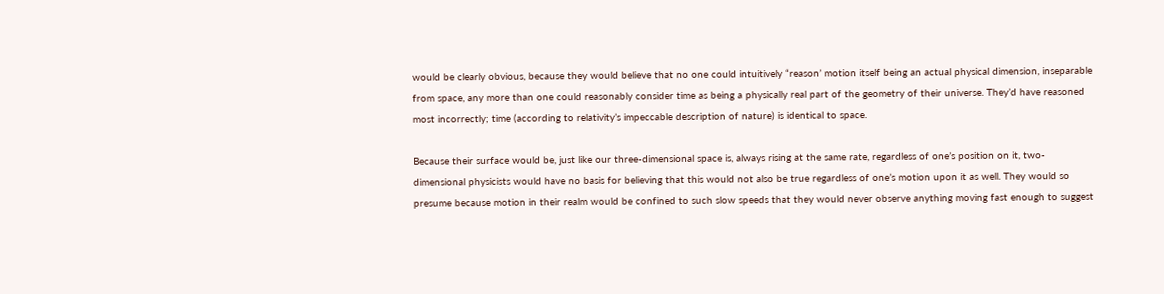would be clearly obvious, because they would believe that no one could intuitively “reason’ motion itself being an actual physical dimension, inseparable from space, any more than one could reasonably consider time as being a physically real part of the geometry of their universe. They’d have reasoned most incorrectly; time (according to relativity’s impeccable description of nature) is identical to space.

Because their surface would be, just like our three-dimensional space is, always rising at the same rate, regardless of one’s position on it, two-dimensional physicists would have no basis for believing that this would not also be true regardless of one’s motion upon it as well. They would so presume because motion in their realm would be confined to such slow speeds that they would never observe anything moving fast enough to suggest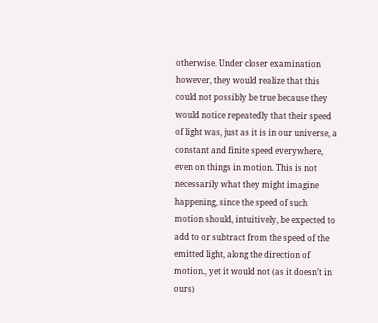otherwise. Under closer examination however, they would realize that this could not possibly be true because they would notice repeatedly that their speed of light was, just as it is in our universe, a constant and finite speed everywhere, even on things in motion. This is not necessarily what they might imagine happening, since the speed of such motion should, intuitively, be expected to add to or subtract from the speed of the emitted light, along the direction of motion., yet it would not (as it doesn’t in ours)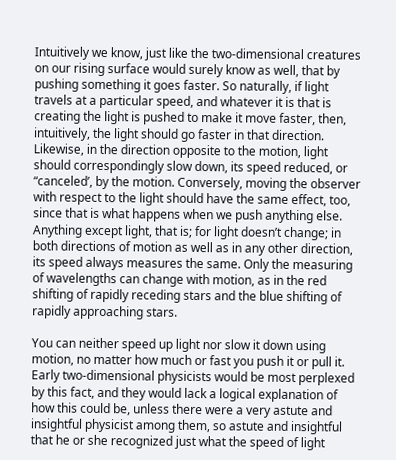Intuitively we know, just like the two-dimensional creatures on our rising surface would surely know as well, that by pushing something it goes faster. So naturally, if light travels at a particular speed, and whatever it is that is creating the light is pushed to make it move faster, then, intuitively, the light should go faster in that direction. Likewise, in the direction opposite to the motion, light should correspondingly slow down, its speed reduced, or “canceled’, by the motion. Conversely, moving the observer with respect to the light should have the same effect, too, since that is what happens when we push anything else. Anything except light, that is; for light doesn’t change; in both directions of motion as well as in any other direction, its speed always measures the same. Only the measuring of wavelengths can change with motion, as in the red shifting of rapidly receding stars and the blue shifting of rapidly approaching stars.

You can neither speed up light nor slow it down using motion, no matter how much or fast you push it or pull it. Early two-dimensional physicists would be most perplexed by this fact, and they would lack a logical explanation of how this could be, unless there were a very astute and insightful physicist among them, so astute and insightful that he or she recognized just what the speed of light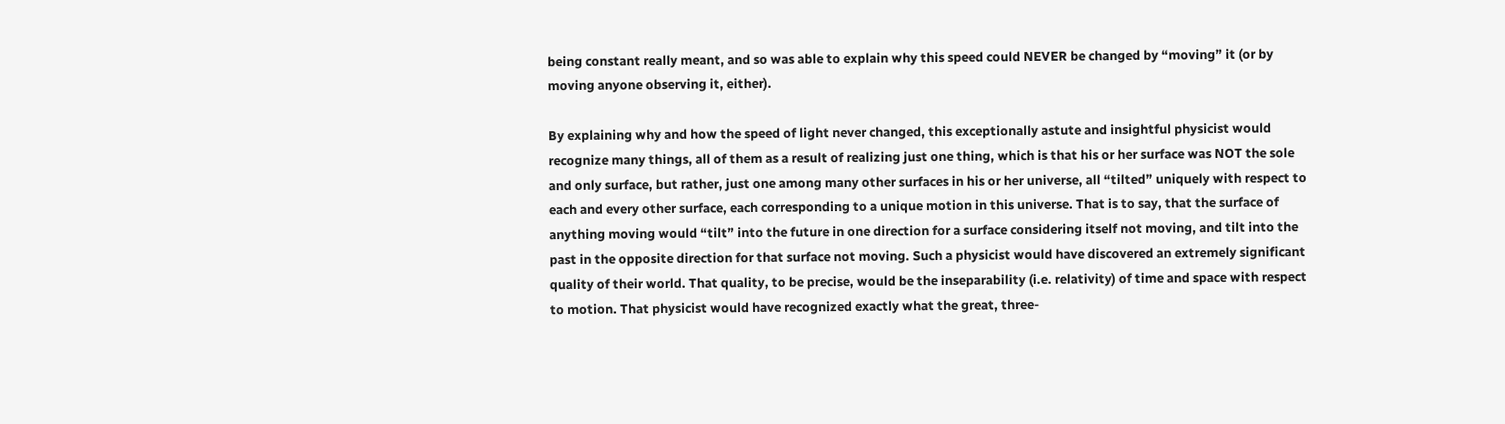being constant really meant, and so was able to explain why this speed could NEVER be changed by “moving” it (or by moving anyone observing it, either).

By explaining why and how the speed of light never changed, this exceptionally astute and insightful physicist would recognize many things, all of them as a result of realizing just one thing, which is that his or her surface was NOT the sole and only surface, but rather, just one among many other surfaces in his or her universe, all “tilted” uniquely with respect to each and every other surface, each corresponding to a unique motion in this universe. That is to say, that the surface of anything moving would “tilt” into the future in one direction for a surface considering itself not moving, and tilt into the past in the opposite direction for that surface not moving. Such a physicist would have discovered an extremely significant quality of their world. That quality, to be precise, would be the inseparability (i.e. relativity) of time and space with respect to motion. That physicist would have recognized exactly what the great, three-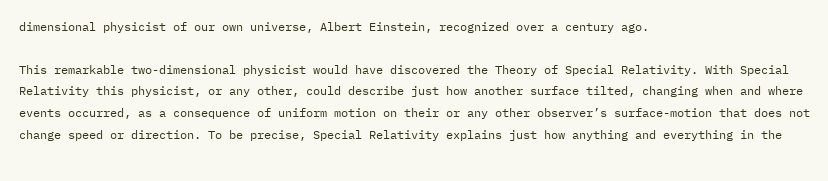dimensional physicist of our own universe, Albert Einstein, recognized over a century ago.

This remarkable two-dimensional physicist would have discovered the Theory of Special Relativity. With Special Relativity this physicist, or any other, could describe just how another surface tilted, changing when and where events occurred, as a consequence of uniform motion on their or any other observer’s surface-motion that does not change speed or direction. To be precise, Special Relativity explains just how anything and everything in the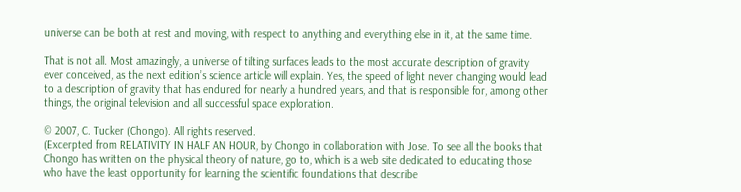universe can be both at rest and moving, with respect to anything and everything else in it, at the same time.

That is not all. Most amazingly, a universe of tilting surfaces leads to the most accurate description of gravity ever conceived, as the next edition’s science article will explain. Yes, the speed of light never changing would lead to a description of gravity that has endured for nearly a hundred years, and that is responsible for, among other things, the original television and all successful space exploration.

© 2007, C. Tucker (Chongo). All rights reserved.
(Excerpted from RELATIVITY IN HALF AN HOUR, by Chongo in collaboration with Jose. To see all the books that Chongo has written on the physical theory of nature, go to, which is a web site dedicated to educating those who have the least opportunity for learning the scientific foundations that describe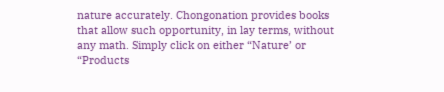nature accurately. Chongonation provides books that allow such opportunity, in lay terms, without any math. Simply click on either “Nature’ or “Products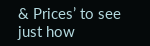& Prices’ to see just how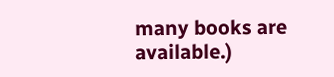many books are available.)